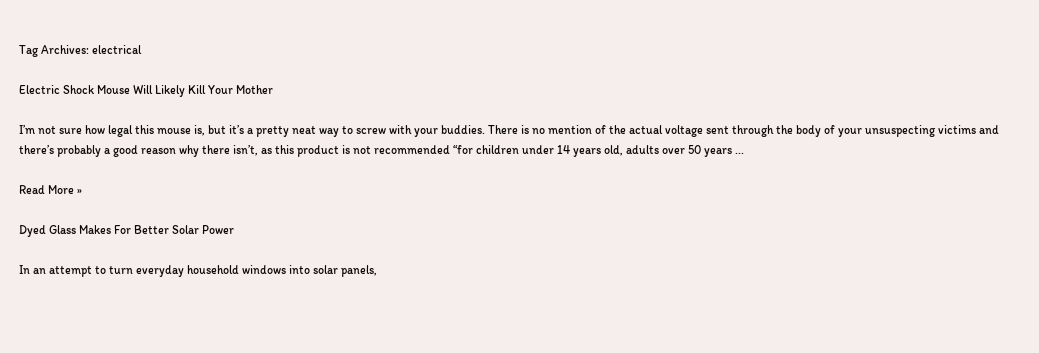Tag Archives: electrical

Electric Shock Mouse Will Likely Kill Your Mother

I’m not sure how legal this mouse is, but it’s a pretty neat way to screw with your buddies. There is no mention of the actual voltage sent through the body of your unsuspecting victims and there’s probably a good reason why there isn’t, as this product is not recommended “for children under 14 years old, adults over 50 years ...

Read More »

Dyed Glass Makes For Better Solar Power

In an attempt to turn everyday household windows into solar panels,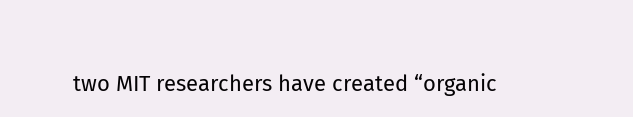two MIT researchers have created “organic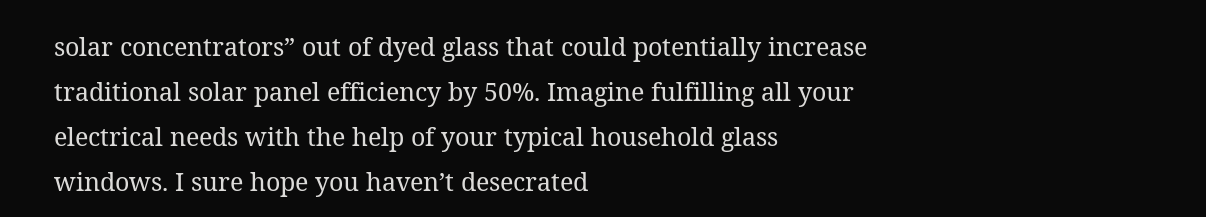solar concentrators” out of dyed glass that could potentially increase traditional solar panel efficiency by 50%. Imagine fulfilling all your electrical needs with the help of your typical household glass windows. I sure hope you haven’t desecrated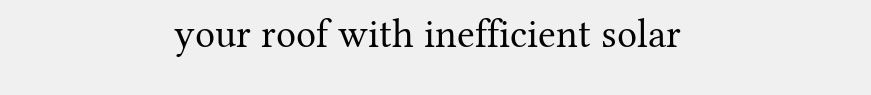your roof with inefficient solar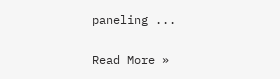paneling ...

Read More »